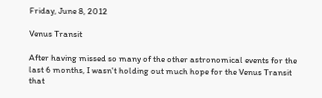Friday, June 8, 2012

Venus Transit

After having missed so many of the other astronomical events for the last 6 months, I wasn't holding out much hope for the Venus Transit that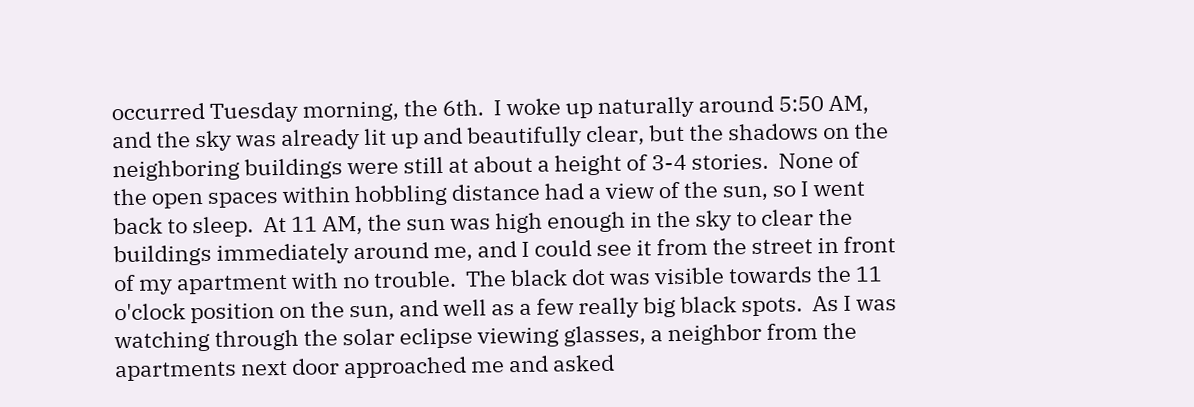occurred Tuesday morning, the 6th.  I woke up naturally around 5:50 AM, and the sky was already lit up and beautifully clear, but the shadows on the neighboring buildings were still at about a height of 3-4 stories.  None of the open spaces within hobbling distance had a view of the sun, so I went back to sleep.  At 11 AM, the sun was high enough in the sky to clear the buildings immediately around me, and I could see it from the street in front of my apartment with no trouble.  The black dot was visible towards the 11 o'clock position on the sun, and well as a few really big black spots.  As I was watching through the solar eclipse viewing glasses, a neighbor from the apartments next door approached me and asked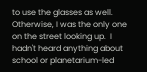to use the glasses as well.  Otherwise, I was the only one on the street looking up.  I hadn't heard anything about school or planetarium-led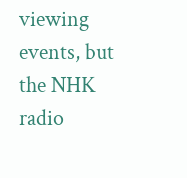viewing events, but the NHK radio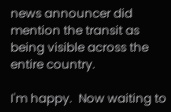news announcer did mention the transit as being visible across the entire country.

I'm happy.  Now waiting to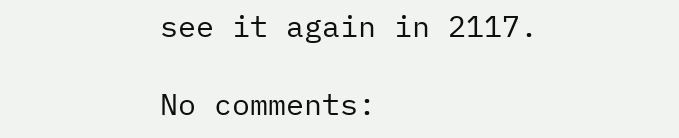see it again in 2117.

No comments: